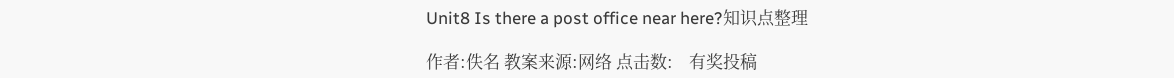Unit8 Is there a post office near here?知识点整理

作者:佚名 教案来源:网络 点击数:    有奖投稿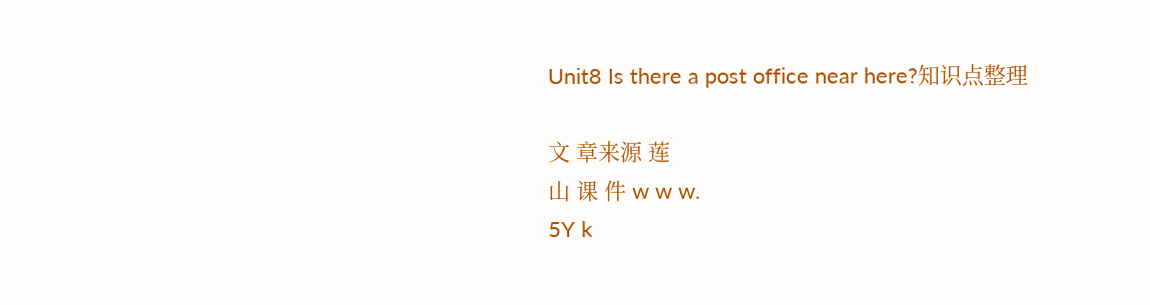Unit8 Is there a post office near here?知识点整理

文 章来源 莲
山 课 件 w w w.
5Y k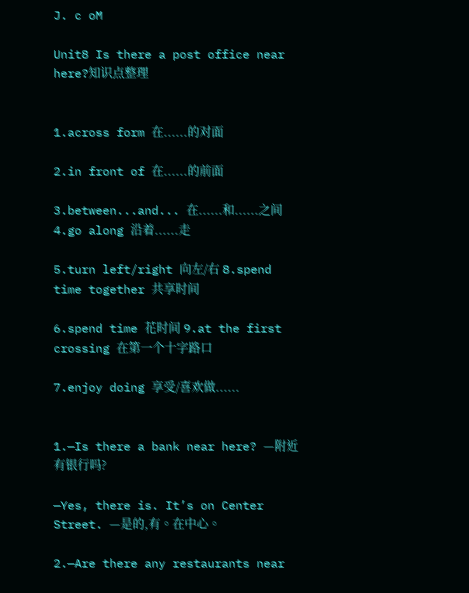J. c oM

Unit8 Is there a post office near here?知识点整理


1.across form 在......的对面

2.in front of 在......的前面

3.between...and... 在......和......之间 4.go along 沿着......走

5.turn left/right 向左/右 8.spend time together 共享时间

6.spend time 花时间 9.at the first crossing 在第一个十字路口

7.enjoy doing 享受/喜欢做......


1.—Is there a bank near here? —附近有银行吗?

—Yes, there is. It’s on Center Street. —是的,有。在中心。

2.—Are there any restaurants near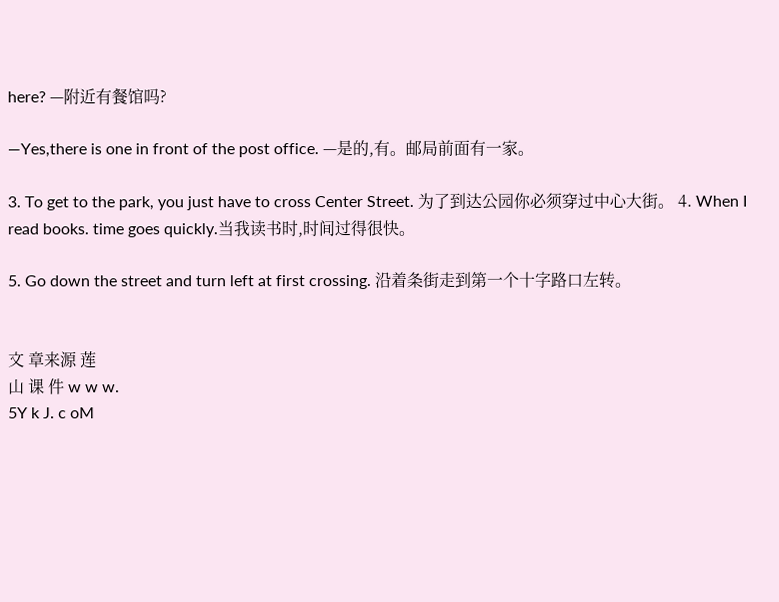here? —附近有餐馆吗?

—Yes,there is one in front of the post office. —是的,有。邮局前面有一家。

3. To get to the park, you just have to cross Center Street. 为了到达公园你必须穿过中心大街。 4. When I read books. time goes quickly.当我读书时,时间过得很快。

5. Go down the street and turn left at first crossing. 沿着条街走到第一个十字路口左转。


文 章来源 莲
山 课 件 w w w.
5Y k J. c oM